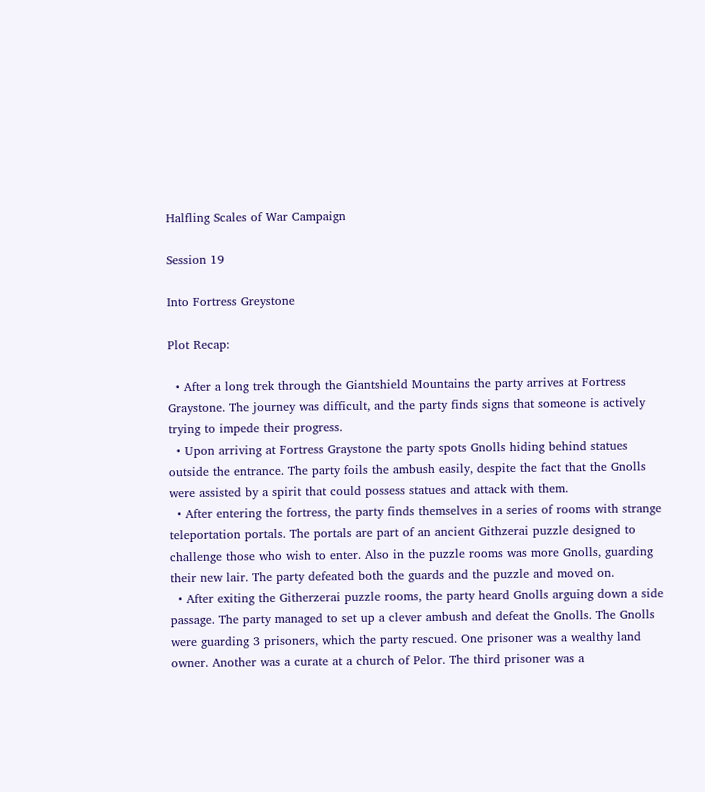Halfling Scales of War Campaign

Session 19

Into Fortress Greystone

Plot Recap:

  • After a long trek through the Giantshield Mountains the party arrives at Fortress Graystone. The journey was difficult, and the party finds signs that someone is actively trying to impede their progress.
  • Upon arriving at Fortress Graystone the party spots Gnolls hiding behind statues outside the entrance. The party foils the ambush easily, despite the fact that the Gnolls were assisted by a spirit that could possess statues and attack with them.
  • After entering the fortress, the party finds themselves in a series of rooms with strange teleportation portals. The portals are part of an ancient Githzerai puzzle designed to challenge those who wish to enter. Also in the puzzle rooms was more Gnolls, guarding their new lair. The party defeated both the guards and the puzzle and moved on.
  • After exiting the Githerzerai puzzle rooms, the party heard Gnolls arguing down a side passage. The party managed to set up a clever ambush and defeat the Gnolls. The Gnolls were guarding 3 prisoners, which the party rescued. One prisoner was a wealthy land owner. Another was a curate at a church of Pelor. The third prisoner was a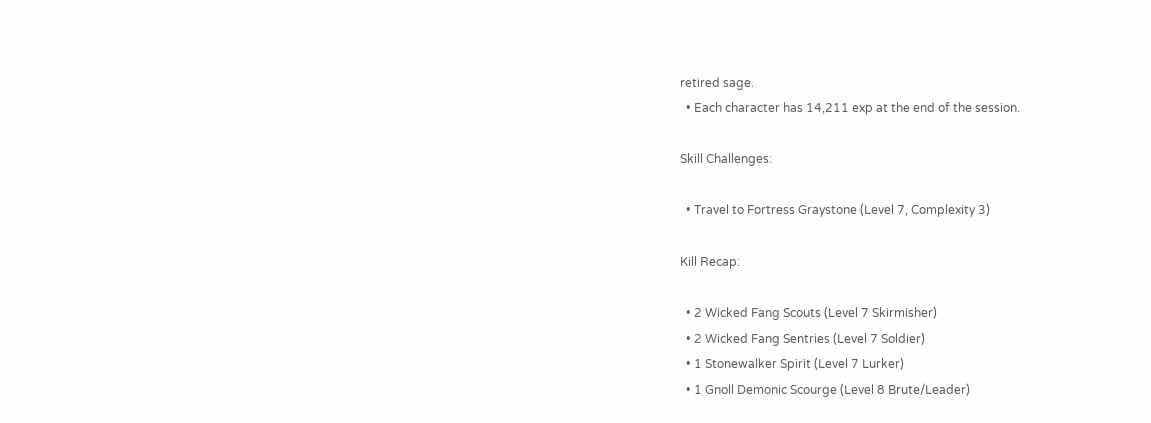retired sage.
  • Each character has 14,211 exp at the end of the session.

Skill Challenges:

  • Travel to Fortress Graystone (Level 7, Complexity 3)

Kill Recap:

  • 2 Wicked Fang Scouts (Level 7 Skirmisher)
  • 2 Wicked Fang Sentries (Level 7 Soldier)
  • 1 Stonewalker Spirit (Level 7 Lurker)
  • 1 Gnoll Demonic Scourge (Level 8 Brute/Leader)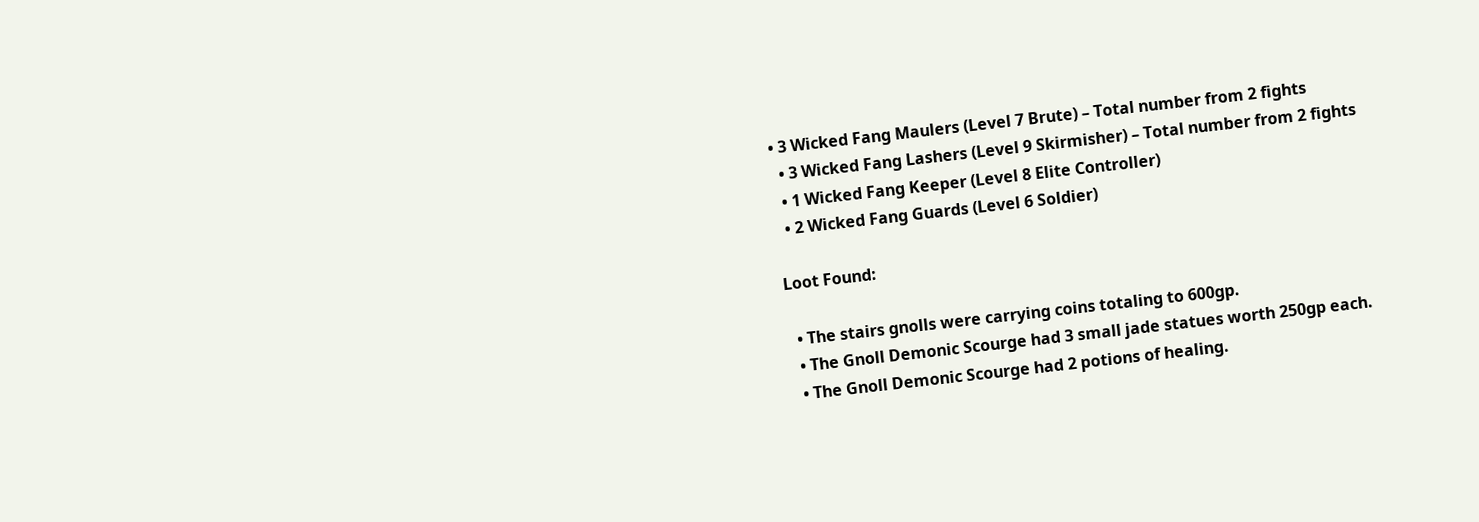• 3 Wicked Fang Maulers (Level 7 Brute) – Total number from 2 fights
  • 3 Wicked Fang Lashers (Level 9 Skirmisher) – Total number from 2 fights
  • 1 Wicked Fang Keeper (Level 8 Elite Controller)
  • 2 Wicked Fang Guards (Level 6 Soldier)

Loot Found:

  • The stairs gnolls were carrying coins totaling to 600gp.
  • The Gnoll Demonic Scourge had 3 small jade statues worth 250gp each.
  • The Gnoll Demonic Scourge had 2 potions of healing.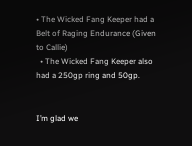• The Wicked Fang Keeper had a Belt of Raging Endurance (Given to Callie)
  • The Wicked Fang Keeper also had a 250gp ring and 50gp.


I’m glad we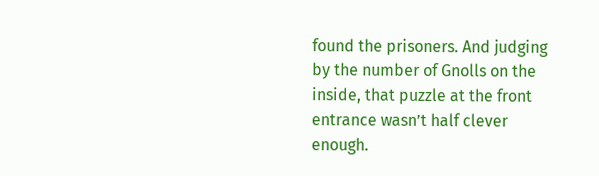found the prisoners. And judging by the number of Gnolls on the inside, that puzzle at the front entrance wasn’t half clever enough.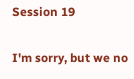Session 19

I'm sorry, but we no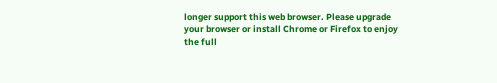longer support this web browser. Please upgrade your browser or install Chrome or Firefox to enjoy the full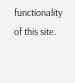functionality of this site.